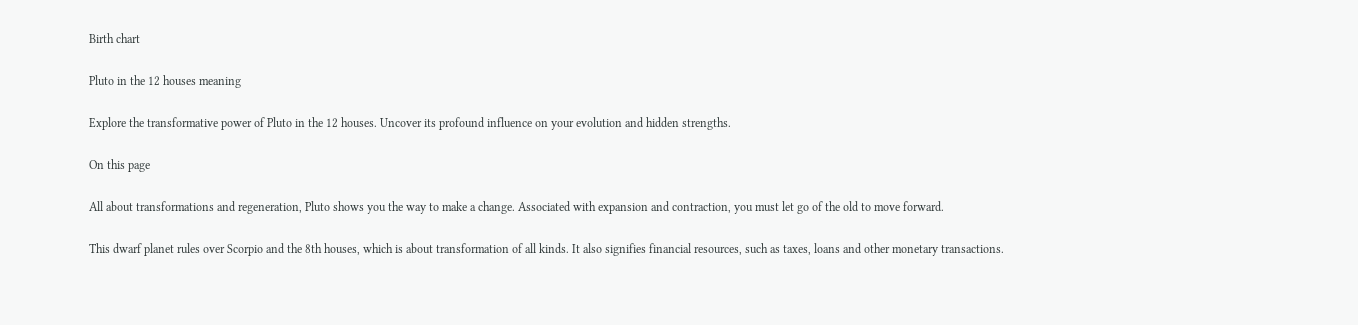Birth chart

Pluto in the 12 houses meaning

Explore the transformative power of Pluto in the 12 houses. Uncover its profound influence on your evolution and hidden strengths.

On this page

All about transformations and regeneration, Pluto shows you the way to make a change. Associated with expansion and contraction, you must let go of the old to move forward.

This dwarf planet rules over Scorpio and the 8th houses, which is about transformation of all kinds. It also signifies financial resources, such as taxes, loans and other monetary transactions.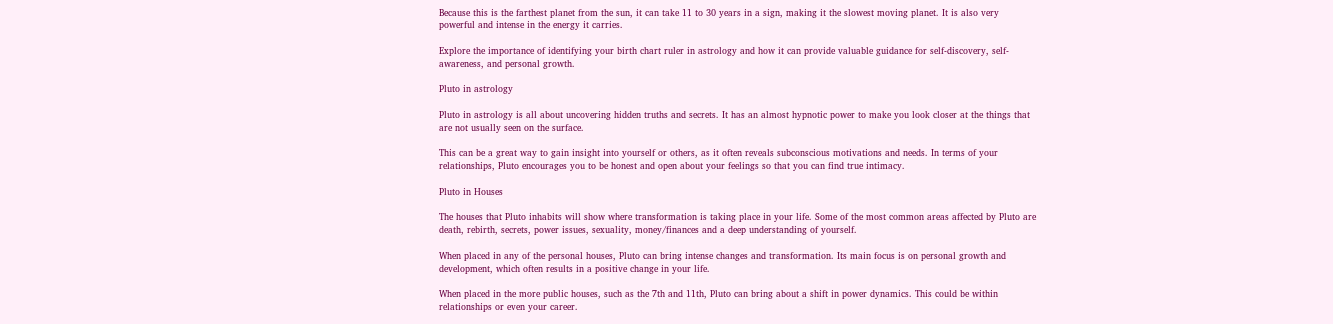Because this is the farthest planet from the sun, it can take 11 to 30 years in a sign, making it the slowest moving planet. It is also very powerful and intense in the energy it carries.

Explore the importance of identifying your birth chart ruler in astrology and how it can provide valuable guidance for self-discovery, self-awareness, and personal growth.

Pluto in astrology

Pluto in astrology is all about uncovering hidden truths and secrets. It has an almost hypnotic power to make you look closer at the things that are not usually seen on the surface.

This can be a great way to gain insight into yourself or others, as it often reveals subconscious motivations and needs. In terms of your relationships, Pluto encourages you to be honest and open about your feelings so that you can find true intimacy.

Pluto in Houses

The houses that Pluto inhabits will show where transformation is taking place in your life. Some of the most common areas affected by Pluto are death, rebirth, secrets, power issues, sexuality, money/finances and a deep understanding of yourself.

When placed in any of the personal houses, Pluto can bring intense changes and transformation. Its main focus is on personal growth and development, which often results in a positive change in your life.

When placed in the more public houses, such as the 7th and 11th, Pluto can bring about a shift in power dynamics. This could be within relationships or even your career.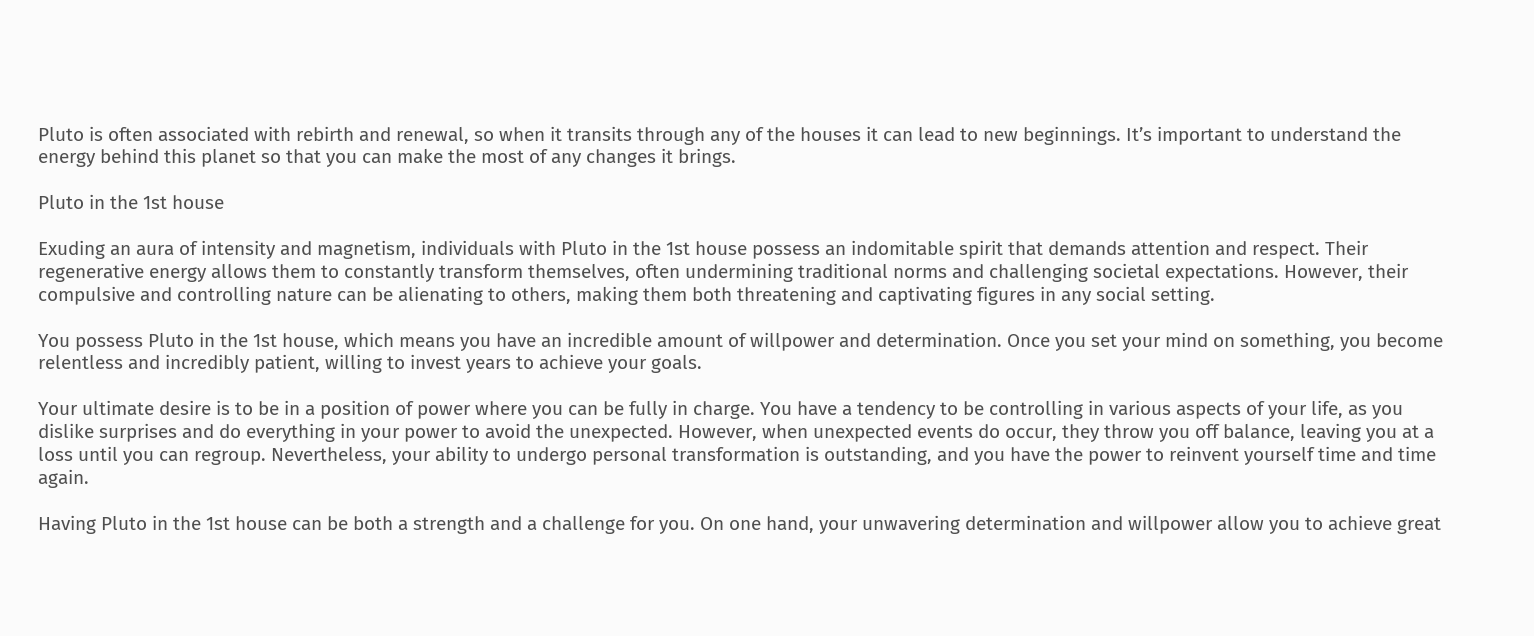Pluto is often associated with rebirth and renewal, so when it transits through any of the houses it can lead to new beginnings. It’s important to understand the energy behind this planet so that you can make the most of any changes it brings.

Pluto in the 1st house

Exuding an aura of intensity and magnetism, individuals with Pluto in the 1st house possess an indomitable spirit that demands attention and respect. Their regenerative energy allows them to constantly transform themselves, often undermining traditional norms and challenging societal expectations. However, their compulsive and controlling nature can be alienating to others, making them both threatening and captivating figures in any social setting.

You possess Pluto in the 1st house, which means you have an incredible amount of willpower and determination. Once you set your mind on something, you become relentless and incredibly patient, willing to invest years to achieve your goals.

Your ultimate desire is to be in a position of power where you can be fully in charge. You have a tendency to be controlling in various aspects of your life, as you dislike surprises and do everything in your power to avoid the unexpected. However, when unexpected events do occur, they throw you off balance, leaving you at a loss until you can regroup. Nevertheless, your ability to undergo personal transformation is outstanding, and you have the power to reinvent yourself time and time again.

Having Pluto in the 1st house can be both a strength and a challenge for you. On one hand, your unwavering determination and willpower allow you to achieve great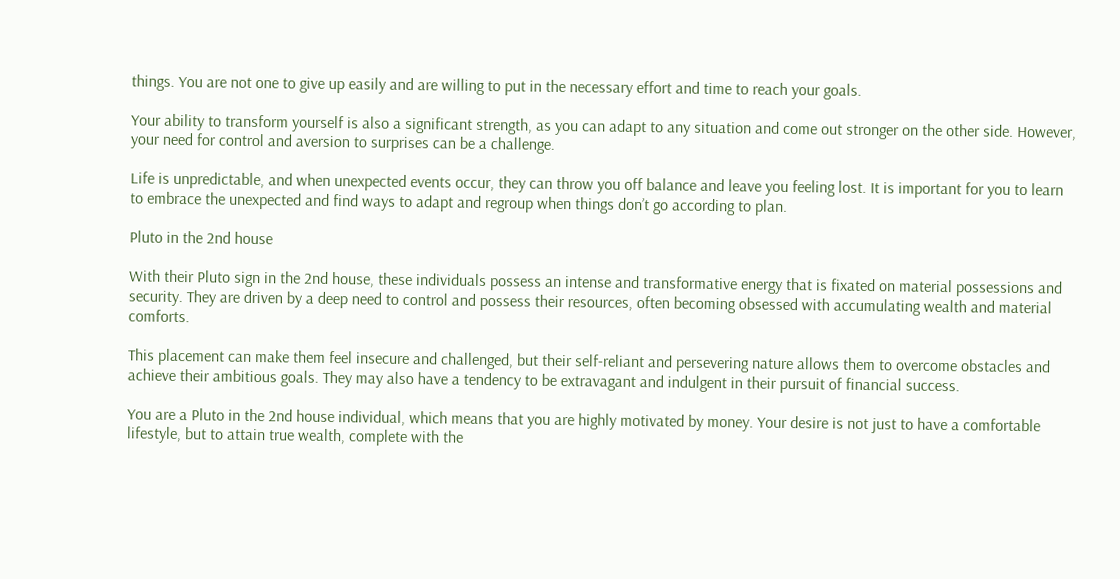things. You are not one to give up easily and are willing to put in the necessary effort and time to reach your goals.

Your ability to transform yourself is also a significant strength, as you can adapt to any situation and come out stronger on the other side. However, your need for control and aversion to surprises can be a challenge.

Life is unpredictable, and when unexpected events occur, they can throw you off balance and leave you feeling lost. It is important for you to learn to embrace the unexpected and find ways to adapt and regroup when things don’t go according to plan.

Pluto in the 2nd house

With their Pluto sign in the 2nd house, these individuals possess an intense and transformative energy that is fixated on material possessions and security. They are driven by a deep need to control and possess their resources, often becoming obsessed with accumulating wealth and material comforts.

This placement can make them feel insecure and challenged, but their self-reliant and persevering nature allows them to overcome obstacles and achieve their ambitious goals. They may also have a tendency to be extravagant and indulgent in their pursuit of financial success.

You are a Pluto in the 2nd house individual, which means that you are highly motivated by money. Your desire is not just to have a comfortable lifestyle, but to attain true wealth, complete with the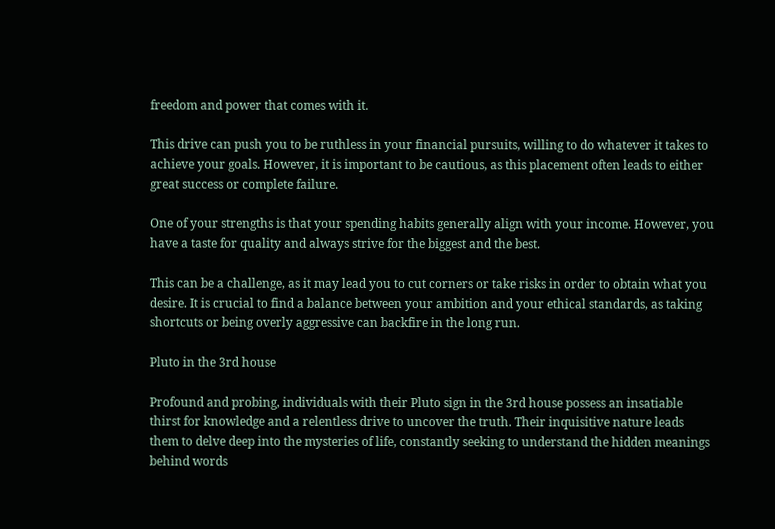freedom and power that comes with it.

This drive can push you to be ruthless in your financial pursuits, willing to do whatever it takes to achieve your goals. However, it is important to be cautious, as this placement often leads to either great success or complete failure.

One of your strengths is that your spending habits generally align with your income. However, you have a taste for quality and always strive for the biggest and the best.

This can be a challenge, as it may lead you to cut corners or take risks in order to obtain what you desire. It is crucial to find a balance between your ambition and your ethical standards, as taking shortcuts or being overly aggressive can backfire in the long run.

Pluto in the 3rd house

Profound and probing, individuals with their Pluto sign in the 3rd house possess an insatiable thirst for knowledge and a relentless drive to uncover the truth. Their inquisitive nature leads them to delve deep into the mysteries of life, constantly seeking to understand the hidden meanings behind words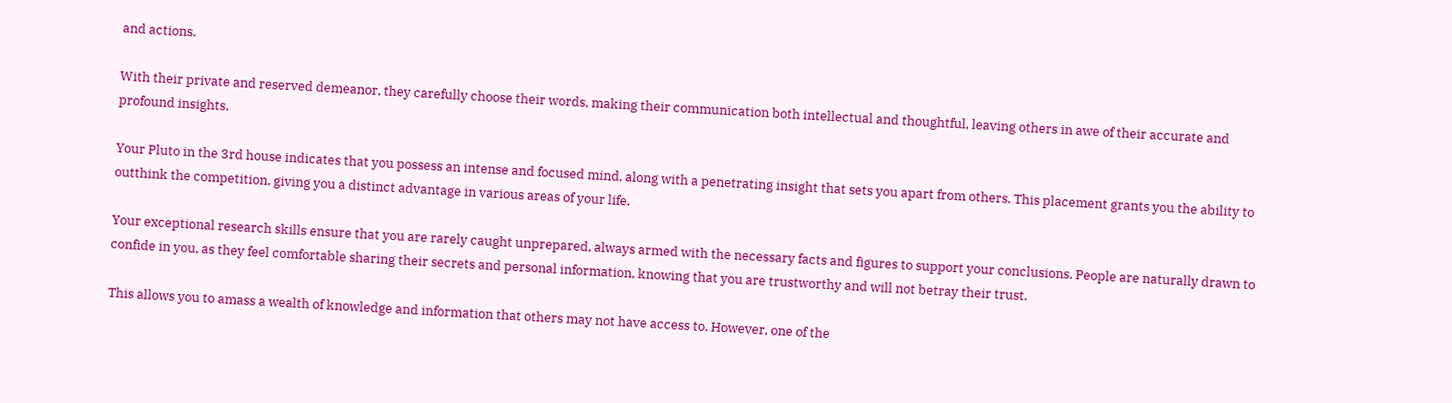and actions.

With their private and reserved demeanor, they carefully choose their words, making their communication both intellectual and thoughtful, leaving others in awe of their accurate and profound insights.

Your Pluto in the 3rd house indicates that you possess an intense and focused mind, along with a penetrating insight that sets you apart from others. This placement grants you the ability to outthink the competition, giving you a distinct advantage in various areas of your life.

Your exceptional research skills ensure that you are rarely caught unprepared, always armed with the necessary facts and figures to support your conclusions. People are naturally drawn to confide in you, as they feel comfortable sharing their secrets and personal information, knowing that you are trustworthy and will not betray their trust.

This allows you to amass a wealth of knowledge and information that others may not have access to. However, one of the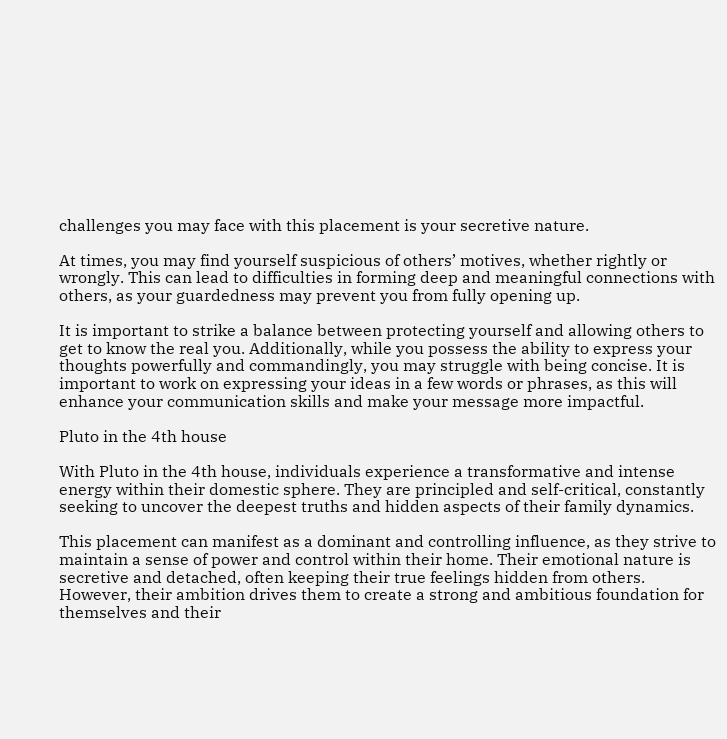challenges you may face with this placement is your secretive nature.

At times, you may find yourself suspicious of others’ motives, whether rightly or wrongly. This can lead to difficulties in forming deep and meaningful connections with others, as your guardedness may prevent you from fully opening up.

It is important to strike a balance between protecting yourself and allowing others to get to know the real you. Additionally, while you possess the ability to express your thoughts powerfully and commandingly, you may struggle with being concise. It is important to work on expressing your ideas in a few words or phrases, as this will enhance your communication skills and make your message more impactful.

Pluto in the 4th house

With Pluto in the 4th house, individuals experience a transformative and intense energy within their domestic sphere. They are principled and self-critical, constantly seeking to uncover the deepest truths and hidden aspects of their family dynamics.

This placement can manifest as a dominant and controlling influence, as they strive to maintain a sense of power and control within their home. Their emotional nature is secretive and detached, often keeping their true feelings hidden from others. However, their ambition drives them to create a strong and ambitious foundation for themselves and their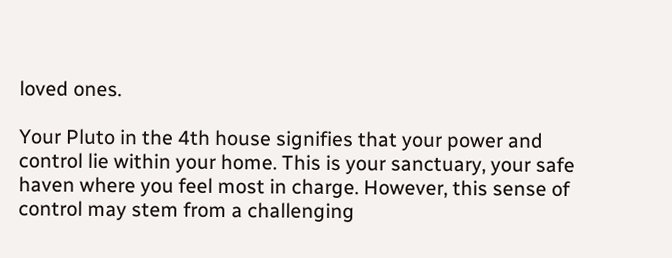loved ones.

Your Pluto in the 4th house signifies that your power and control lie within your home. This is your sanctuary, your safe haven where you feel most in charge. However, this sense of control may stem from a challenging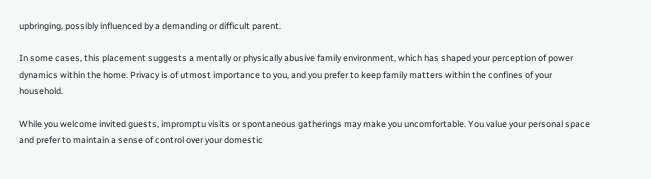upbringing, possibly influenced by a demanding or difficult parent.

In some cases, this placement suggests a mentally or physically abusive family environment, which has shaped your perception of power dynamics within the home. Privacy is of utmost importance to you, and you prefer to keep family matters within the confines of your household.

While you welcome invited guests, impromptu visits or spontaneous gatherings may make you uncomfortable. You value your personal space and prefer to maintain a sense of control over your domestic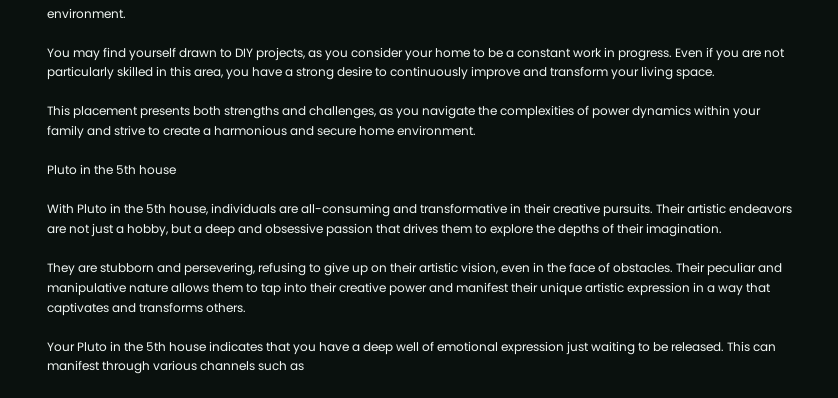environment.

You may find yourself drawn to DIY projects, as you consider your home to be a constant work in progress. Even if you are not particularly skilled in this area, you have a strong desire to continuously improve and transform your living space.

This placement presents both strengths and challenges, as you navigate the complexities of power dynamics within your family and strive to create a harmonious and secure home environment.

Pluto in the 5th house

With Pluto in the 5th house, individuals are all-consuming and transformative in their creative pursuits. Their artistic endeavors are not just a hobby, but a deep and obsessive passion that drives them to explore the depths of their imagination.

They are stubborn and persevering, refusing to give up on their artistic vision, even in the face of obstacles. Their peculiar and manipulative nature allows them to tap into their creative power and manifest their unique artistic expression in a way that captivates and transforms others.

Your Pluto in the 5th house indicates that you have a deep well of emotional expression just waiting to be released. This can manifest through various channels such as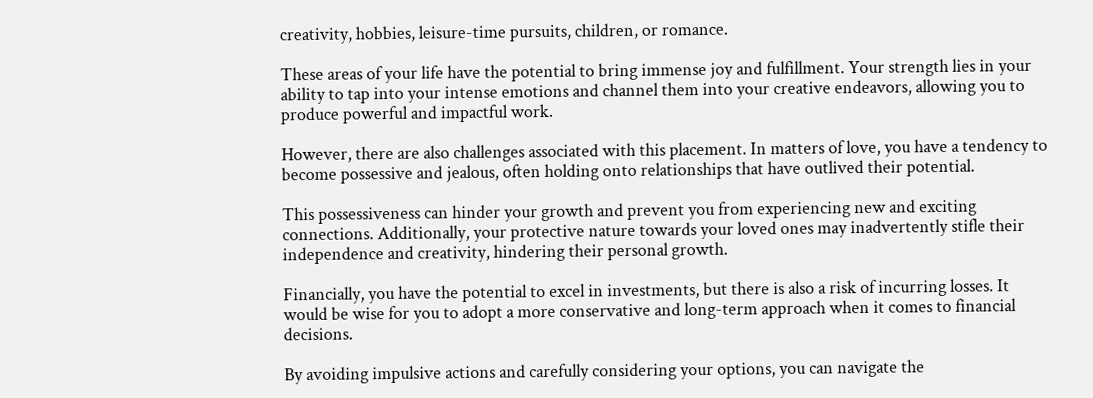creativity, hobbies, leisure-time pursuits, children, or romance.

These areas of your life have the potential to bring immense joy and fulfillment. Your strength lies in your ability to tap into your intense emotions and channel them into your creative endeavors, allowing you to produce powerful and impactful work.

However, there are also challenges associated with this placement. In matters of love, you have a tendency to become possessive and jealous, often holding onto relationships that have outlived their potential.

This possessiveness can hinder your growth and prevent you from experiencing new and exciting connections. Additionally, your protective nature towards your loved ones may inadvertently stifle their independence and creativity, hindering their personal growth.

Financially, you have the potential to excel in investments, but there is also a risk of incurring losses. It would be wise for you to adopt a more conservative and long-term approach when it comes to financial decisions.

By avoiding impulsive actions and carefully considering your options, you can navigate the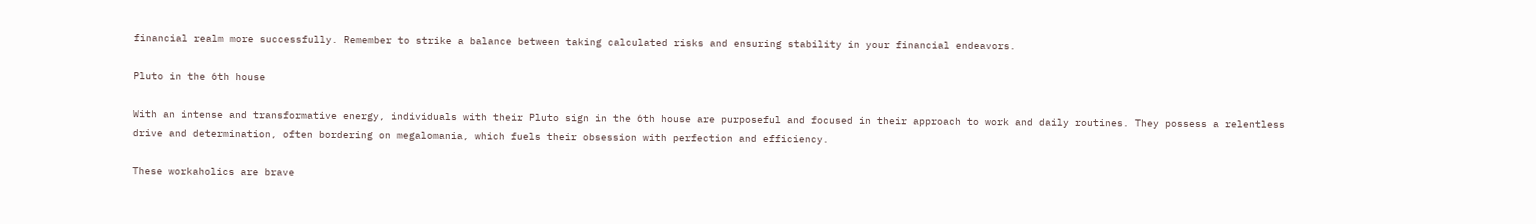financial realm more successfully. Remember to strike a balance between taking calculated risks and ensuring stability in your financial endeavors.

Pluto in the 6th house

With an intense and transformative energy, individuals with their Pluto sign in the 6th house are purposeful and focused in their approach to work and daily routines. They possess a relentless drive and determination, often bordering on megalomania, which fuels their obsession with perfection and efficiency.

These workaholics are brave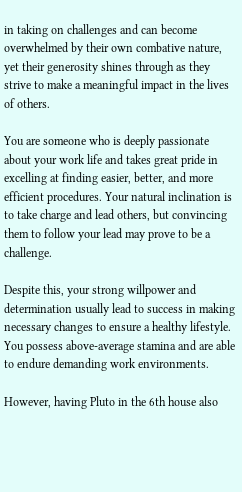in taking on challenges and can become overwhelmed by their own combative nature, yet their generosity shines through as they strive to make a meaningful impact in the lives of others.

You are someone who is deeply passionate about your work life and takes great pride in excelling at finding easier, better, and more efficient procedures. Your natural inclination is to take charge and lead others, but convincing them to follow your lead may prove to be a challenge.

Despite this, your strong willpower and determination usually lead to success in making necessary changes to ensure a healthy lifestyle. You possess above-average stamina and are able to endure demanding work environments.

However, having Pluto in the 6th house also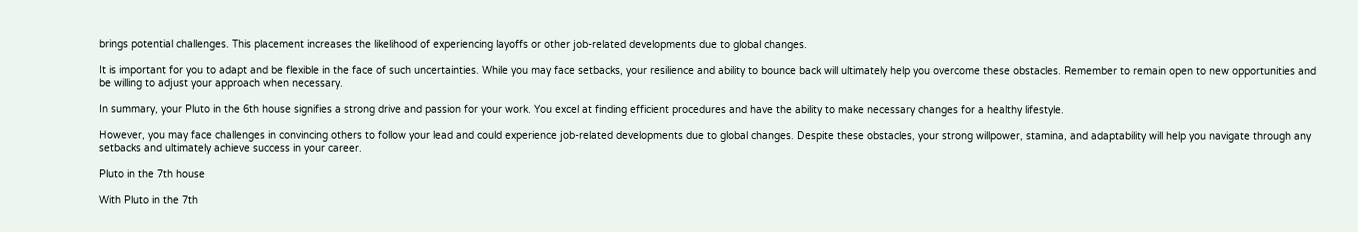brings potential challenges. This placement increases the likelihood of experiencing layoffs or other job-related developments due to global changes.

It is important for you to adapt and be flexible in the face of such uncertainties. While you may face setbacks, your resilience and ability to bounce back will ultimately help you overcome these obstacles. Remember to remain open to new opportunities and be willing to adjust your approach when necessary.

In summary, your Pluto in the 6th house signifies a strong drive and passion for your work. You excel at finding efficient procedures and have the ability to make necessary changes for a healthy lifestyle.

However, you may face challenges in convincing others to follow your lead and could experience job-related developments due to global changes. Despite these obstacles, your strong willpower, stamina, and adaptability will help you navigate through any setbacks and ultimately achieve success in your career.

Pluto in the 7th house

With Pluto in the 7th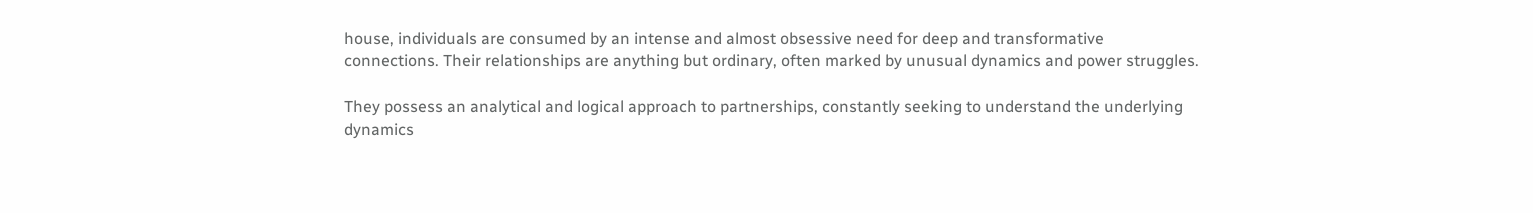house, individuals are consumed by an intense and almost obsessive need for deep and transformative connections. Their relationships are anything but ordinary, often marked by unusual dynamics and power struggles.

They possess an analytical and logical approach to partnerships, constantly seeking to understand the underlying dynamics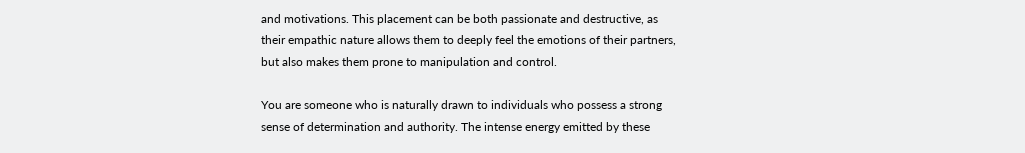and motivations. This placement can be both passionate and destructive, as their empathic nature allows them to deeply feel the emotions of their partners, but also makes them prone to manipulation and control.

You are someone who is naturally drawn to individuals who possess a strong sense of determination and authority. The intense energy emitted by these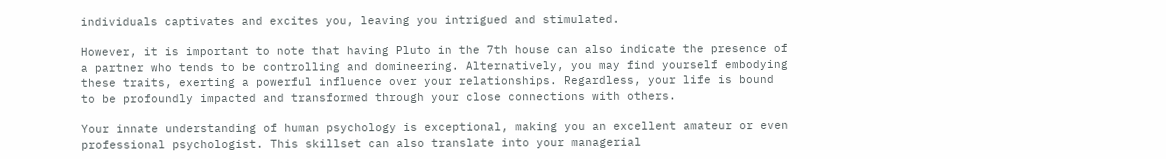individuals captivates and excites you, leaving you intrigued and stimulated.

However, it is important to note that having Pluto in the 7th house can also indicate the presence of a partner who tends to be controlling and domineering. Alternatively, you may find yourself embodying these traits, exerting a powerful influence over your relationships. Regardless, your life is bound to be profoundly impacted and transformed through your close connections with others.

Your innate understanding of human psychology is exceptional, making you an excellent amateur or even professional psychologist. This skillset can also translate into your managerial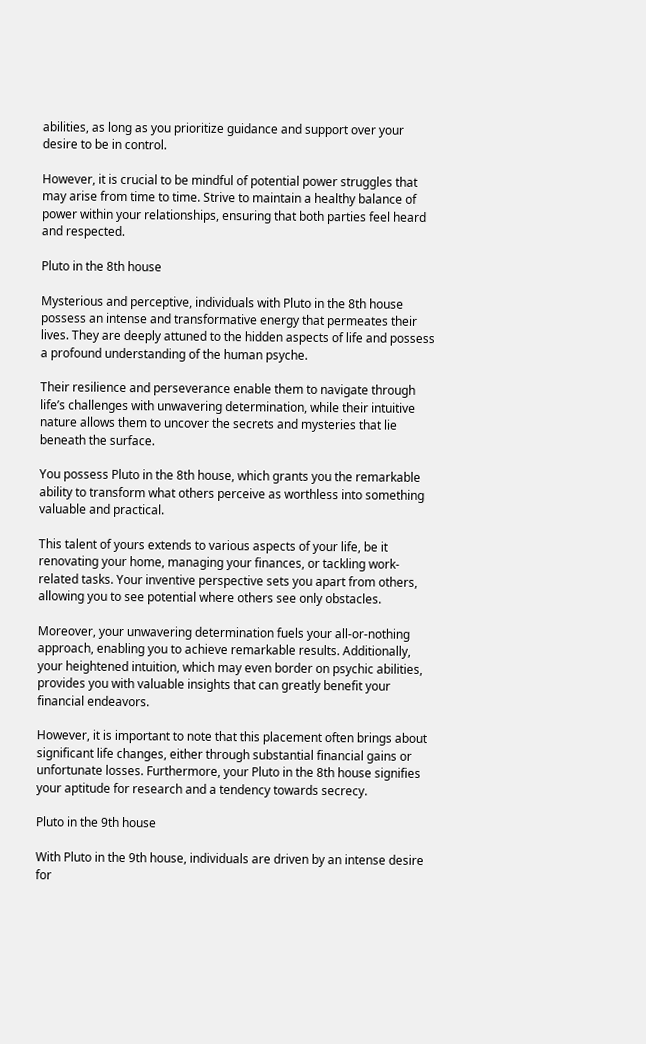abilities, as long as you prioritize guidance and support over your desire to be in control.

However, it is crucial to be mindful of potential power struggles that may arise from time to time. Strive to maintain a healthy balance of power within your relationships, ensuring that both parties feel heard and respected.

Pluto in the 8th house

Mysterious and perceptive, individuals with Pluto in the 8th house possess an intense and transformative energy that permeates their lives. They are deeply attuned to the hidden aspects of life and possess a profound understanding of the human psyche.

Their resilience and perseverance enable them to navigate through life’s challenges with unwavering determination, while their intuitive nature allows them to uncover the secrets and mysteries that lie beneath the surface.

You possess Pluto in the 8th house, which grants you the remarkable ability to transform what others perceive as worthless into something valuable and practical.

This talent of yours extends to various aspects of your life, be it renovating your home, managing your finances, or tackling work-related tasks. Your inventive perspective sets you apart from others, allowing you to see potential where others see only obstacles.

Moreover, your unwavering determination fuels your all-or-nothing approach, enabling you to achieve remarkable results. Additionally, your heightened intuition, which may even border on psychic abilities, provides you with valuable insights that can greatly benefit your financial endeavors.

However, it is important to note that this placement often brings about significant life changes, either through substantial financial gains or unfortunate losses. Furthermore, your Pluto in the 8th house signifies your aptitude for research and a tendency towards secrecy.

Pluto in the 9th house

With Pluto in the 9th house, individuals are driven by an intense desire for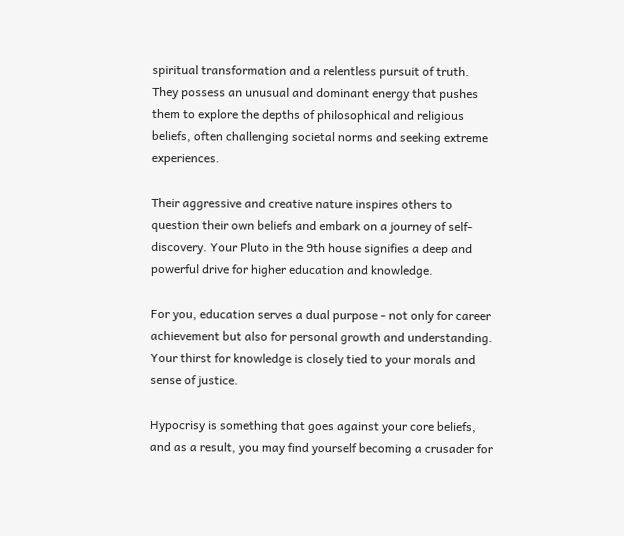spiritual transformation and a relentless pursuit of truth. They possess an unusual and dominant energy that pushes them to explore the depths of philosophical and religious beliefs, often challenging societal norms and seeking extreme experiences.

Their aggressive and creative nature inspires others to question their own beliefs and embark on a journey of self-discovery. Your Pluto in the 9th house signifies a deep and powerful drive for higher education and knowledge.

For you, education serves a dual purpose - not only for career achievement but also for personal growth and understanding. Your thirst for knowledge is closely tied to your morals and sense of justice.

Hypocrisy is something that goes against your core beliefs, and as a result, you may find yourself becoming a crusader for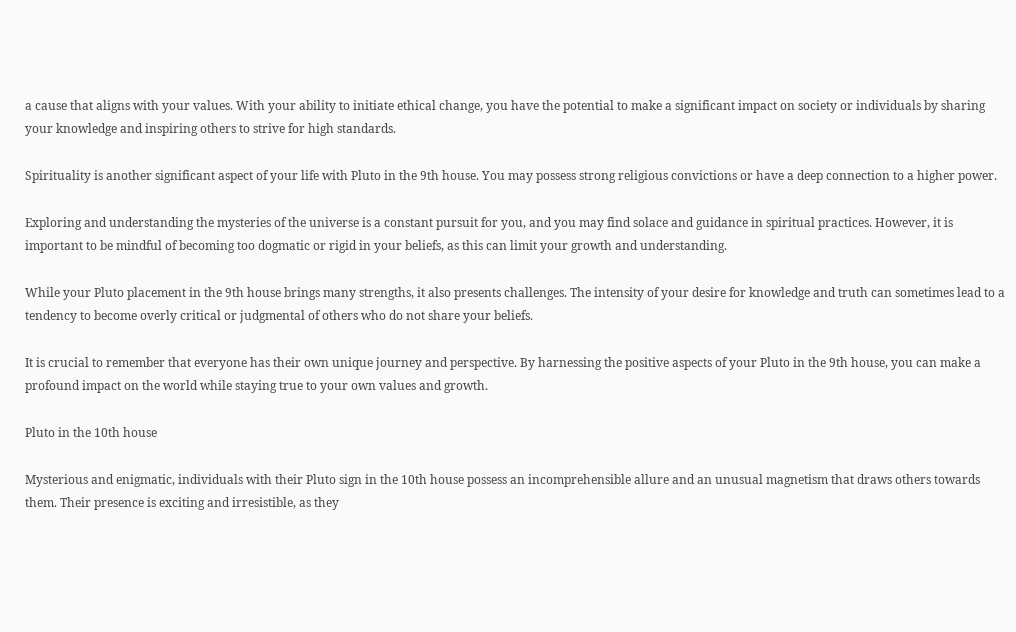a cause that aligns with your values. With your ability to initiate ethical change, you have the potential to make a significant impact on society or individuals by sharing your knowledge and inspiring others to strive for high standards.

Spirituality is another significant aspect of your life with Pluto in the 9th house. You may possess strong religious convictions or have a deep connection to a higher power.

Exploring and understanding the mysteries of the universe is a constant pursuit for you, and you may find solace and guidance in spiritual practices. However, it is important to be mindful of becoming too dogmatic or rigid in your beliefs, as this can limit your growth and understanding.

While your Pluto placement in the 9th house brings many strengths, it also presents challenges. The intensity of your desire for knowledge and truth can sometimes lead to a tendency to become overly critical or judgmental of others who do not share your beliefs.

It is crucial to remember that everyone has their own unique journey and perspective. By harnessing the positive aspects of your Pluto in the 9th house, you can make a profound impact on the world while staying true to your own values and growth.

Pluto in the 10th house

Mysterious and enigmatic, individuals with their Pluto sign in the 10th house possess an incomprehensible allure and an unusual magnetism that draws others towards them. Their presence is exciting and irresistible, as they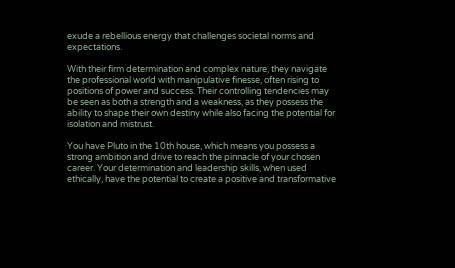exude a rebellious energy that challenges societal norms and expectations.

With their firm determination and complex nature, they navigate the professional world with manipulative finesse, often rising to positions of power and success. Their controlling tendencies may be seen as both a strength and a weakness, as they possess the ability to shape their own destiny while also facing the potential for isolation and mistrust.

You have Pluto in the 10th house, which means you possess a strong ambition and drive to reach the pinnacle of your chosen career. Your determination and leadership skills, when used ethically, have the potential to create a positive and transformative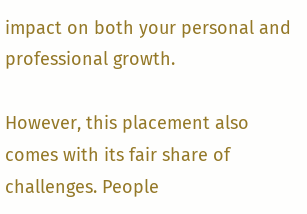impact on both your personal and professional growth.

However, this placement also comes with its fair share of challenges. People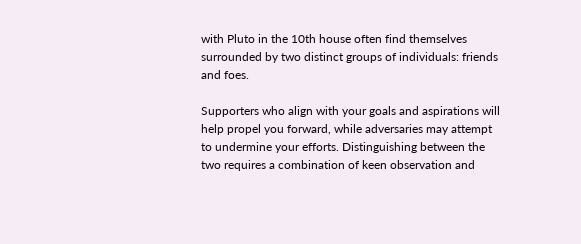with Pluto in the 10th house often find themselves surrounded by two distinct groups of individuals: friends and foes.

Supporters who align with your goals and aspirations will help propel you forward, while adversaries may attempt to undermine your efforts. Distinguishing between the two requires a combination of keen observation and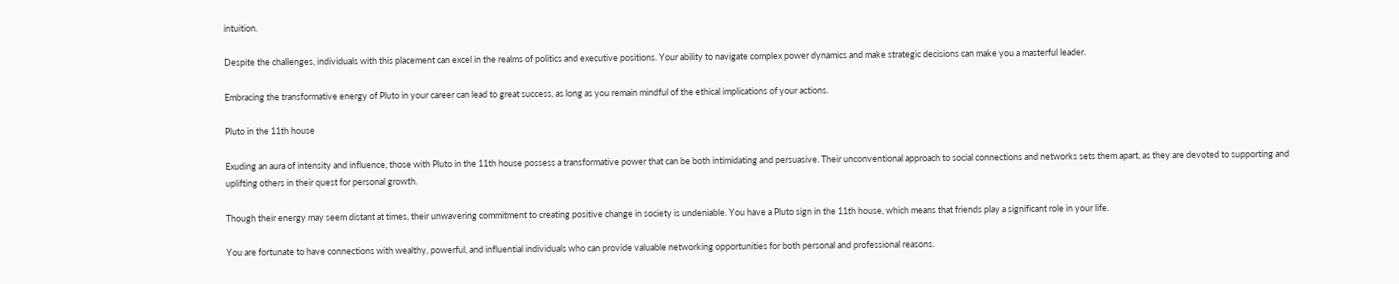intuition.

Despite the challenges, individuals with this placement can excel in the realms of politics and executive positions. Your ability to navigate complex power dynamics and make strategic decisions can make you a masterful leader.

Embracing the transformative energy of Pluto in your career can lead to great success, as long as you remain mindful of the ethical implications of your actions.

Pluto in the 11th house

Exuding an aura of intensity and influence, those with Pluto in the 11th house possess a transformative power that can be both intimidating and persuasive. Their unconventional approach to social connections and networks sets them apart, as they are devoted to supporting and uplifting others in their quest for personal growth.

Though their energy may seem distant at times, their unwavering commitment to creating positive change in society is undeniable. You have a Pluto sign in the 11th house, which means that friends play a significant role in your life.

You are fortunate to have connections with wealthy, powerful, and influential individuals who can provide valuable networking opportunities for both personal and professional reasons.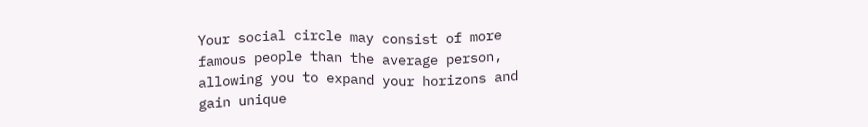Your social circle may consist of more famous people than the average person, allowing you to expand your horizons and gain unique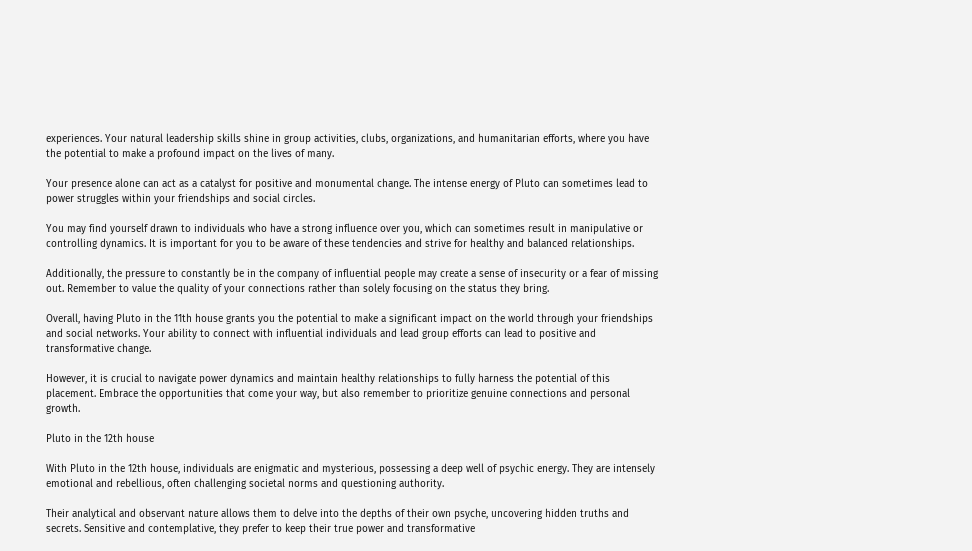experiences. Your natural leadership skills shine in group activities, clubs, organizations, and humanitarian efforts, where you have the potential to make a profound impact on the lives of many.

Your presence alone can act as a catalyst for positive and monumental change. The intense energy of Pluto can sometimes lead to power struggles within your friendships and social circles.

You may find yourself drawn to individuals who have a strong influence over you, which can sometimes result in manipulative or controlling dynamics. It is important for you to be aware of these tendencies and strive for healthy and balanced relationships.

Additionally, the pressure to constantly be in the company of influential people may create a sense of insecurity or a fear of missing out. Remember to value the quality of your connections rather than solely focusing on the status they bring.

Overall, having Pluto in the 11th house grants you the potential to make a significant impact on the world through your friendships and social networks. Your ability to connect with influential individuals and lead group efforts can lead to positive and transformative change.

However, it is crucial to navigate power dynamics and maintain healthy relationships to fully harness the potential of this placement. Embrace the opportunities that come your way, but also remember to prioritize genuine connections and personal growth.

Pluto in the 12th house

With Pluto in the 12th house, individuals are enigmatic and mysterious, possessing a deep well of psychic energy. They are intensely emotional and rebellious, often challenging societal norms and questioning authority.

Their analytical and observant nature allows them to delve into the depths of their own psyche, uncovering hidden truths and secrets. Sensitive and contemplative, they prefer to keep their true power and transformative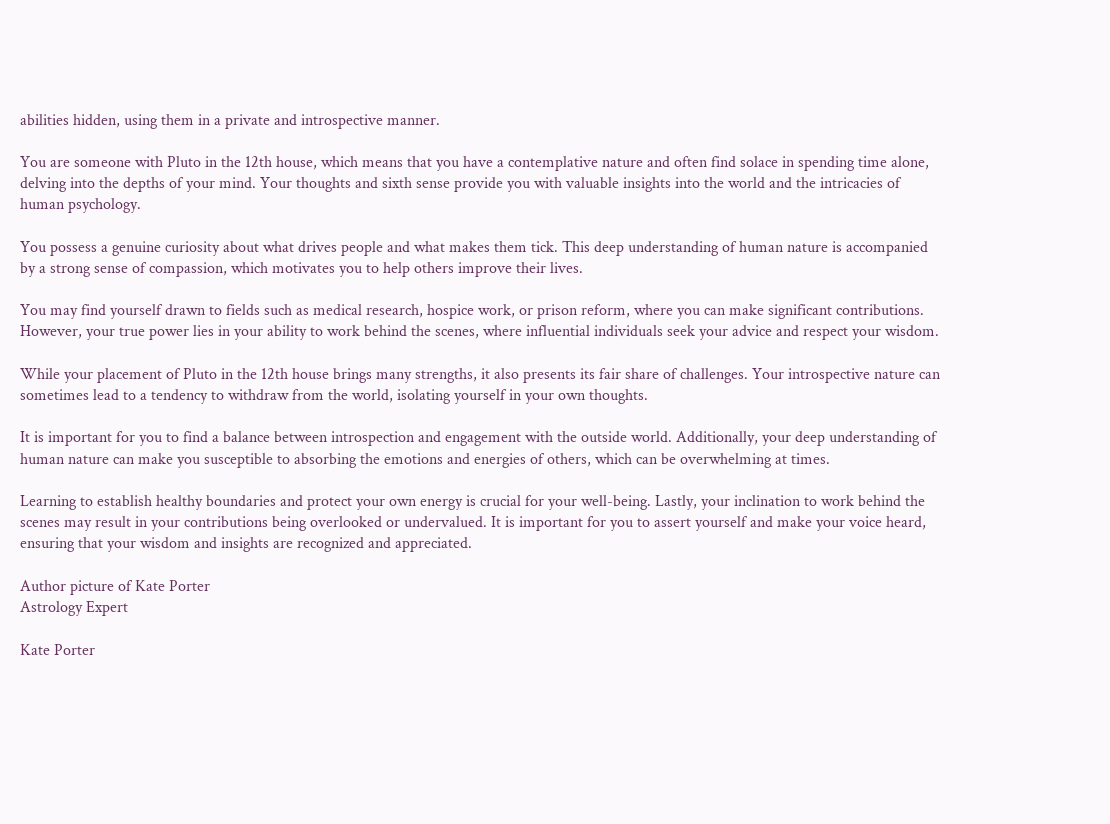abilities hidden, using them in a private and introspective manner.

You are someone with Pluto in the 12th house, which means that you have a contemplative nature and often find solace in spending time alone, delving into the depths of your mind. Your thoughts and sixth sense provide you with valuable insights into the world and the intricacies of human psychology.

You possess a genuine curiosity about what drives people and what makes them tick. This deep understanding of human nature is accompanied by a strong sense of compassion, which motivates you to help others improve their lives.

You may find yourself drawn to fields such as medical research, hospice work, or prison reform, where you can make significant contributions. However, your true power lies in your ability to work behind the scenes, where influential individuals seek your advice and respect your wisdom.

While your placement of Pluto in the 12th house brings many strengths, it also presents its fair share of challenges. Your introspective nature can sometimes lead to a tendency to withdraw from the world, isolating yourself in your own thoughts.

It is important for you to find a balance between introspection and engagement with the outside world. Additionally, your deep understanding of human nature can make you susceptible to absorbing the emotions and energies of others, which can be overwhelming at times.

Learning to establish healthy boundaries and protect your own energy is crucial for your well-being. Lastly, your inclination to work behind the scenes may result in your contributions being overlooked or undervalued. It is important for you to assert yourself and make your voice heard, ensuring that your wisdom and insights are recognized and appreciated.

Author picture of Kate Porter
Astrology Expert

Kate Porter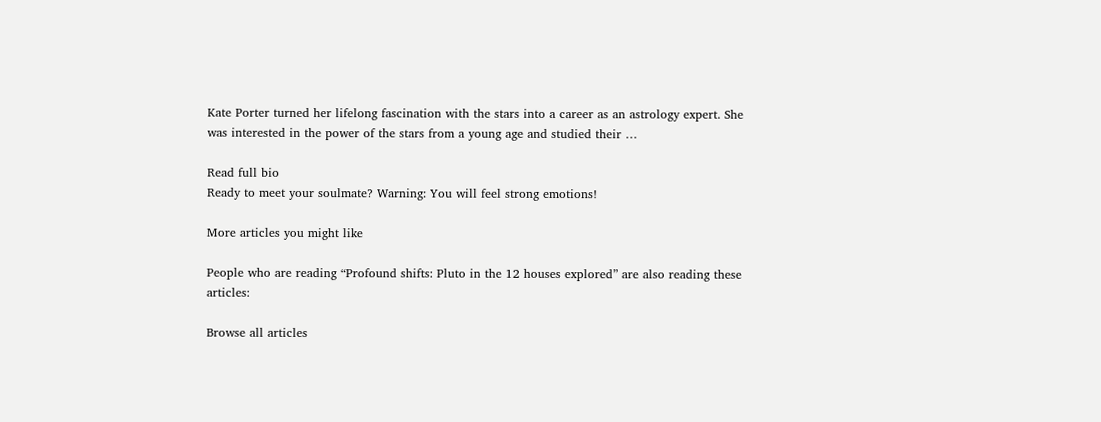Kate Porter turned her lifelong fascination with the stars into a career as an astrology expert. She was interested in the power of the stars from a young age and studied their …

Read full bio
Ready to meet your soulmate? Warning: You will feel strong emotions!

More articles you might like

People who are reading “Profound shifts: Pluto in the 12 houses explored” are also reading these articles:

Browse all articles